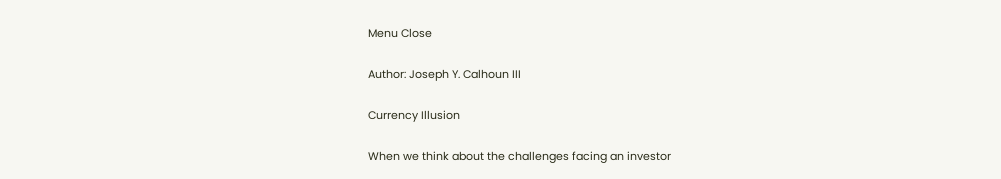Menu Close

Author: Joseph Y. Calhoun III

Currency Illusion

When we think about the challenges facing an investor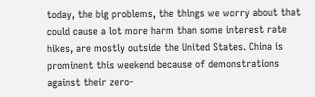today, the big problems, the things we worry about that could cause a lot more harm than some interest rate hikes, are mostly outside the United States. China is prominent this weekend because of demonstrations against their zero-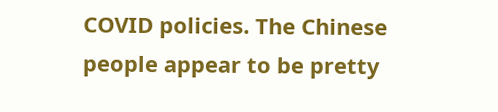COVID policies. The Chinese people appear to be pretty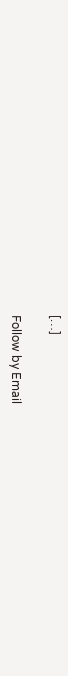[…]

Follow by Email